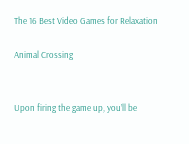The 16 Best Video Games for Relaxation

Animal Crossing


Upon firing the game up, you’ll be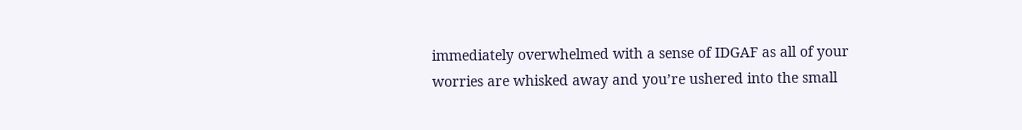immediately overwhelmed with a sense of IDGAF as all of your worries are whisked away and you’re ushered into the small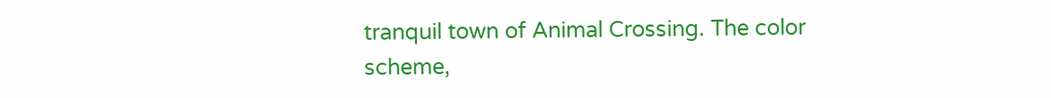tranquil town of Animal Crossing. The color scheme,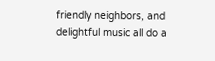friendly neighbors, and delightful music all do a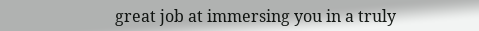great job at immersing you in a truly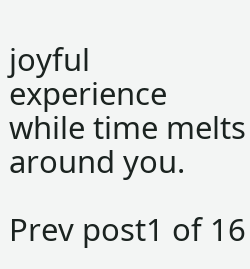joyful experience while time melts around you.

Prev post1 of 16